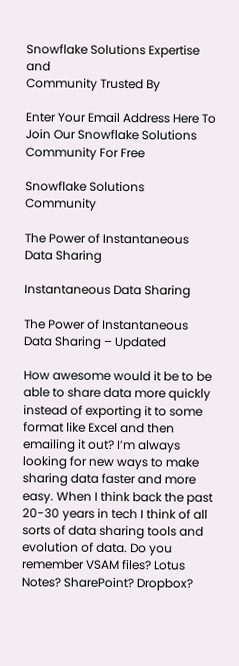Snowflake Solutions Expertise and
Community Trusted By

Enter Your Email Address Here To Join Our Snowflake Solutions Community For Free

Snowflake Solutions Community

The Power of Instantaneous Data Sharing

Instantaneous Data Sharing

The Power of Instantaneous Data Sharing – Updated

How awesome would it be to be able to share data more quickly instead of exporting it to some format like Excel and then emailing it out? I’m always looking for new ways to make sharing data faster and more easy. When I think back the past 20-30 years in tech I think of all sorts of data sharing tools and evolution of data. Do you remember VSAM files? Lotus Notes? SharePoint? Dropbox?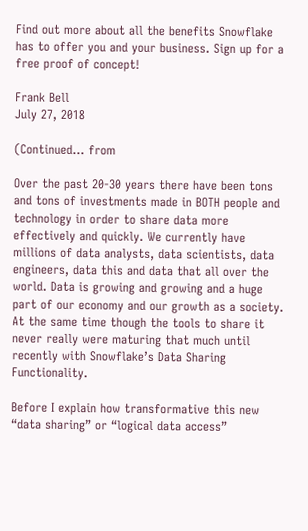Find out more about all the benefits Snowflake has to offer you and your business. Sign up for a free proof of concept!

Frank Bell
July 27, 2018

(Continued… from

Over the past 20-30 years there have been tons and tons of investments made in BOTH people and technology in order to share data more effectively and quickly. We currently have millions of data analysts, data scientists, data engineers, data this and data that all over the world. Data is growing and growing and a huge part of our economy and our growth as a society. At the same time though the tools to share it never really were maturing that much until recently with Snowflake’s Data Sharing Functionality.

Before I explain how transformative this new “data sharing” or “logical data access”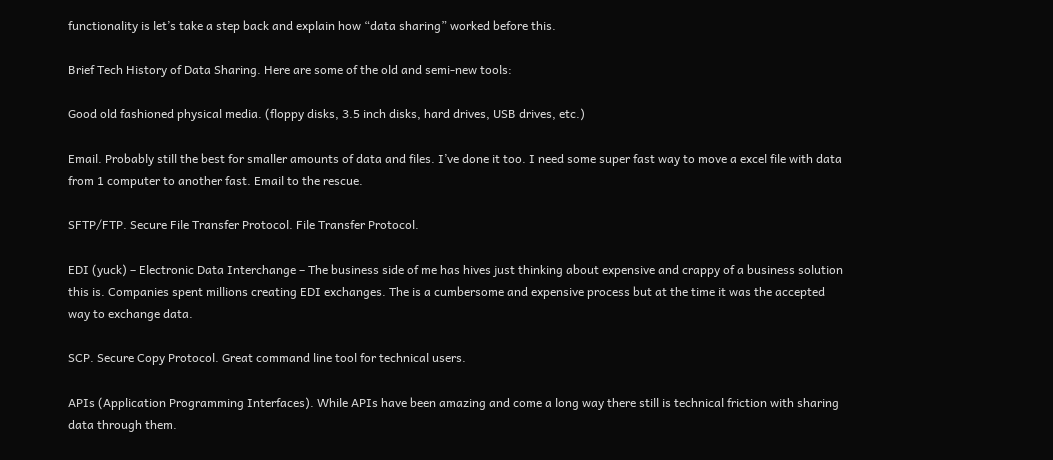functionality is let’s take a step back and explain how “data sharing” worked before this.

Brief Tech History of Data Sharing. Here are some of the old and semi-new tools:

Good old fashioned physical media. (floppy disks, 3.5 inch disks, hard drives, USB drives, etc.)

Email. Probably still the best for smaller amounts of data and files. I’ve done it too. I need some super fast way to move a excel file with data from 1 computer to another fast. Email to the rescue.

SFTP/FTP. Secure File Transfer Protocol. File Transfer Protocol.

EDI (yuck) – Electronic Data Interchange – The business side of me has hives just thinking about expensive and crappy of a business solution this is. Companies spent millions creating EDI exchanges. The is a cumbersome and expensive process but at the time it was the accepted way to exchange data.

SCP. Secure Copy Protocol. Great command line tool for technical users.

APIs (Application Programming Interfaces). While APIs have been amazing and come a long way there still is technical friction with sharing data through them.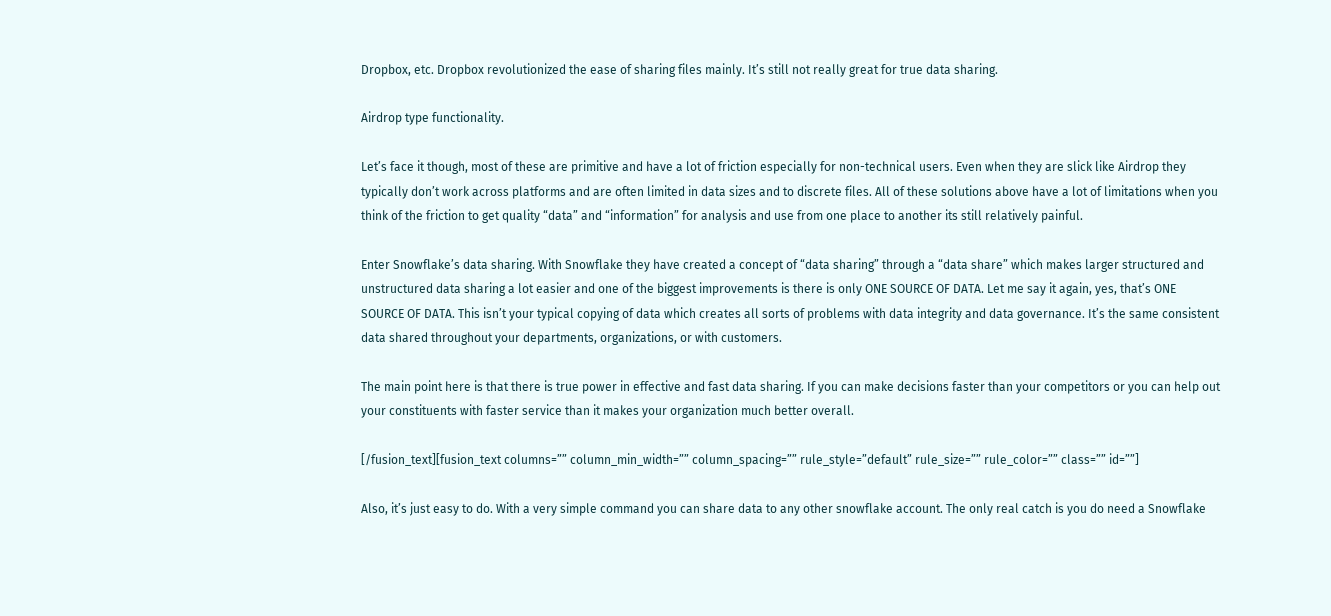Dropbox, etc. Dropbox revolutionized the ease of sharing files mainly. It’s still not really great for true data sharing.

Airdrop type functionality.

Let’s face it though, most of these are primitive and have a lot of friction especially for non-technical users. Even when they are slick like Airdrop they typically don’t work across platforms and are often limited in data sizes and to discrete files. All of these solutions above have a lot of limitations when you think of the friction to get quality “data” and “information” for analysis and use from one place to another its still relatively painful.

Enter Snowflake’s data sharing. With Snowflake they have created a concept of “data sharing” through a “data share” which makes larger structured and unstructured data sharing a lot easier and one of the biggest improvements is there is only ONE SOURCE OF DATA. Let me say it again, yes, that’s ONE SOURCE OF DATA. This isn’t your typical copying of data which creates all sorts of problems with data integrity and data governance. It’s the same consistent data shared throughout your departments, organizations, or with customers.

The main point here is that there is true power in effective and fast data sharing. If you can make decisions faster than your competitors or you can help out your constituents with faster service than it makes your organization much better overall.

[/fusion_text][fusion_text columns=”” column_min_width=”” column_spacing=”” rule_style=”default” rule_size=”” rule_color=”” class=”” id=””]

Also, it’s just easy to do. With a very simple command you can share data to any other snowflake account. The only real catch is you do need a Snowflake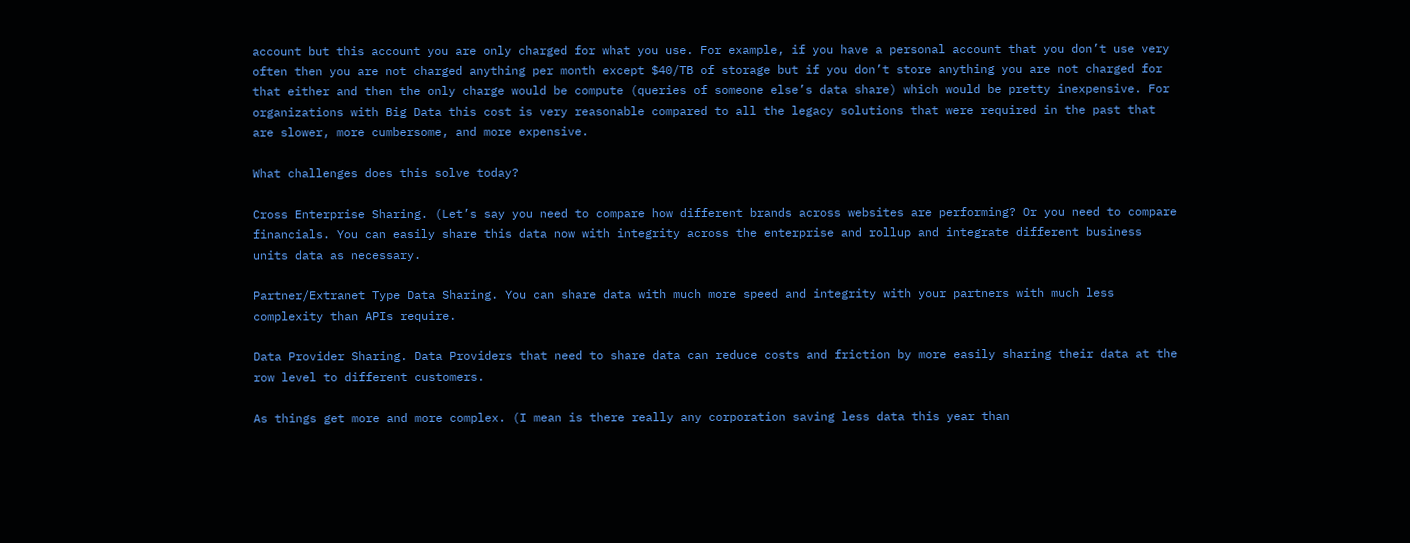account but this account you are only charged for what you use. For example, if you have a personal account that you don’t use very often then you are not charged anything per month except $40/TB of storage but if you don’t store anything you are not charged for that either and then the only charge would be compute (queries of someone else’s data share) which would be pretty inexpensive. For organizations with Big Data this cost is very reasonable compared to all the legacy solutions that were required in the past that are slower, more cumbersome, and more expensive.

What challenges does this solve today?

Cross Enterprise Sharing. (Let’s say you need to compare how different brands across websites are performing? Or you need to compare financials. You can easily share this data now with integrity across the enterprise and rollup and integrate different business units data as necessary.

Partner/Extranet Type Data Sharing. You can share data with much more speed and integrity with your partners with much less complexity than APIs require.

Data Provider Sharing. Data Providers that need to share data can reduce costs and friction by more easily sharing their data at the row level to different customers.

As things get more and more complex. (I mean is there really any corporation saving less data this year than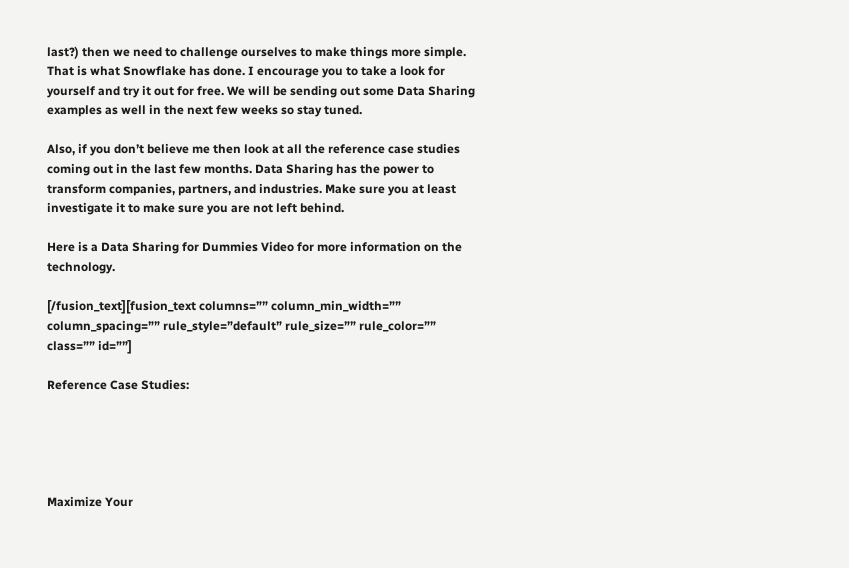last?) then we need to challenge ourselves to make things more simple. That is what Snowflake has done. I encourage you to take a look for yourself and try it out for free. We will be sending out some Data Sharing examples as well in the next few weeks so stay tuned.

Also, if you don’t believe me then look at all the reference case studies coming out in the last few months. Data Sharing has the power to transform companies, partners, and industries. Make sure you at least investigate it to make sure you are not left behind.

Here is a Data Sharing for Dummies Video for more information on the technology.

[/fusion_text][fusion_text columns=”” column_min_width=”” column_spacing=”” rule_style=”default” rule_size=”” rule_color=”” class=”” id=””]

Reference Case Studies:





Maximize Your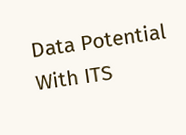Data Potential With ITS